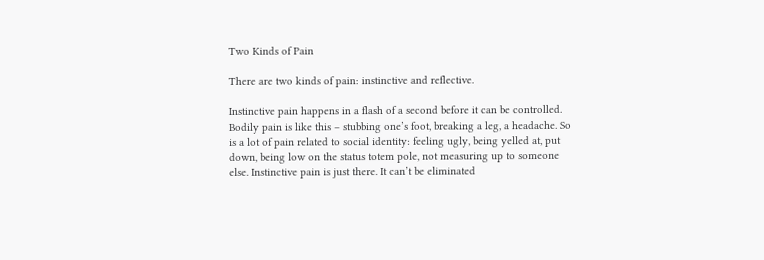Two Kinds of Pain

There are two kinds of pain: instinctive and reflective.

Instinctive pain happens in a flash of a second before it can be controlled. Bodily pain is like this – stubbing one’s foot, breaking a leg, a headache. So is a lot of pain related to social identity: feeling ugly, being yelled at, put down, being low on the status totem pole, not measuring up to someone else. Instinctive pain is just there. It can’t be eliminated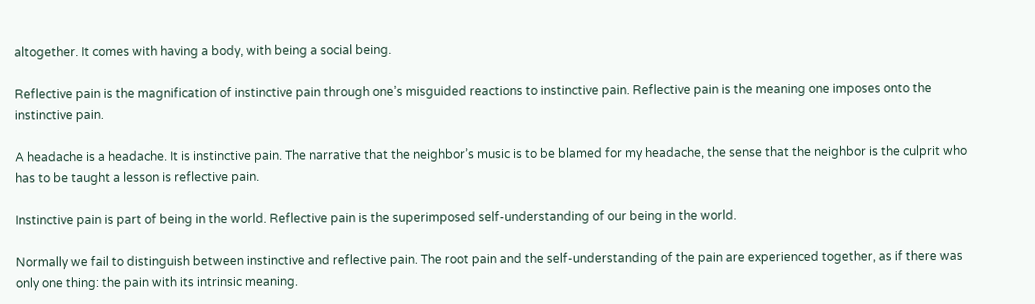altogether. It comes with having a body, with being a social being.

Reflective pain is the magnification of instinctive pain through one’s misguided reactions to instinctive pain. Reflective pain is the meaning one imposes onto the instinctive pain.

A headache is a headache. It is instinctive pain. The narrative that the neighbor’s music is to be blamed for my headache, the sense that the neighbor is the culprit who has to be taught a lesson is reflective pain.

Instinctive pain is part of being in the world. Reflective pain is the superimposed self-understanding of our being in the world.

Normally we fail to distinguish between instinctive and reflective pain. The root pain and the self-understanding of the pain are experienced together, as if there was only one thing: the pain with its intrinsic meaning.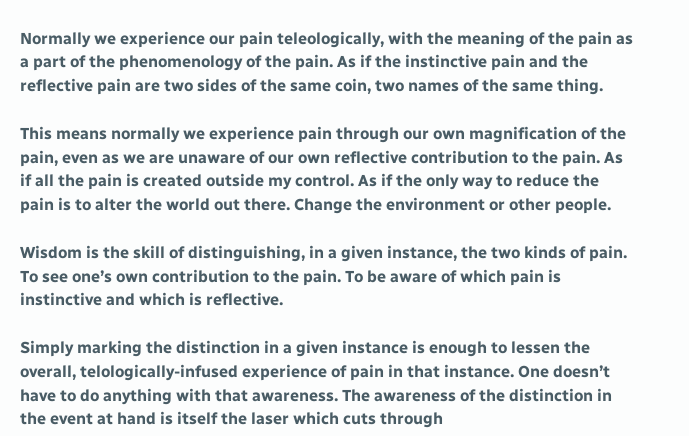Normally we experience our pain teleologically, with the meaning of the pain as a part of the phenomenology of the pain. As if the instinctive pain and the reflective pain are two sides of the same coin, two names of the same thing.

This means normally we experience pain through our own magnification of the pain, even as we are unaware of our own reflective contribution to the pain. As if all the pain is created outside my control. As if the only way to reduce the pain is to alter the world out there. Change the environment or other people.

Wisdom is the skill of distinguishing, in a given instance, the two kinds of pain. To see one’s own contribution to the pain. To be aware of which pain is instinctive and which is reflective.

Simply marking the distinction in a given instance is enough to lessen the overall, telologically-infused experience of pain in that instance. One doesn’t have to do anything with that awareness. The awareness of the distinction in the event at hand is itself the laser which cuts through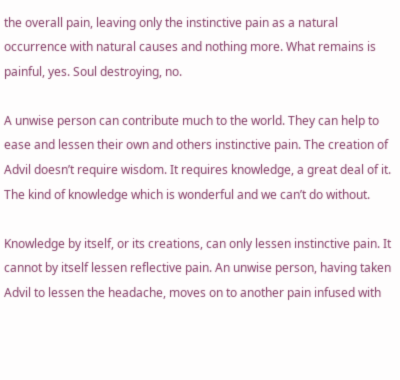the overall pain, leaving only the instinctive pain as a natural occurrence with natural causes and nothing more. What remains is painful, yes. Soul destroying, no.

A unwise person can contribute much to the world. They can help to ease and lessen their own and others instinctive pain. The creation of Advil doesn’t require wisdom. It requires knowledge, a great deal of it. The kind of knowledge which is wonderful and we can’t do without.

Knowledge by itself, or its creations, can only lessen instinctive pain. It cannot by itself lessen reflective pain. An unwise person, having taken Advil to lessen the headache, moves on to another pain infused with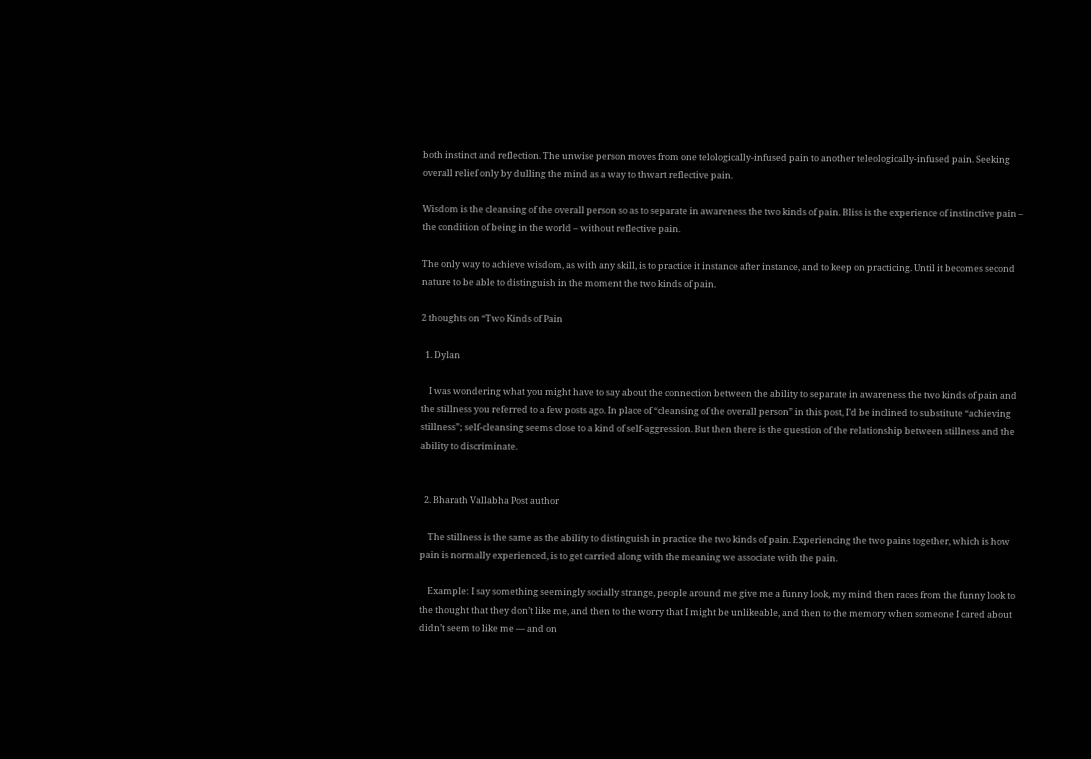both instinct and reflection. The unwise person moves from one telologically-infused pain to another teleologically-infused pain. Seeking overall relief only by dulling the mind as a way to thwart reflective pain.

Wisdom is the cleansing of the overall person so as to separate in awareness the two kinds of pain. Bliss is the experience of instinctive pain – the condition of being in the world – without reflective pain.

The only way to achieve wisdom, as with any skill, is to practice it instance after instance, and to keep on practicing. Until it becomes second nature to be able to distinguish in the moment the two kinds of pain.

2 thoughts on “Two Kinds of Pain

  1. Dylan

    I was wondering what you might have to say about the connection between the ability to separate in awareness the two kinds of pain and the stillness you referred to a few posts ago. In place of “cleansing of the overall person” in this post, I’d be inclined to substitute “achieving stillness”; self-cleansing seems close to a kind of self-aggression. But then there is the question of the relationship between stillness and the ability to discriminate.


  2. Bharath Vallabha Post author

    The stillness is the same as the ability to distinguish in practice the two kinds of pain. Experiencing the two pains together, which is how pain is normally experienced, is to get carried along with the meaning we associate with the pain.

    Example: I say something seemingly socially strange, people around me give me a funny look, my mind then races from the funny look to the thought that they don’t like me, and then to the worry that I might be unlikeable, and then to the memory when someone I cared about didn’t seem to like me — and on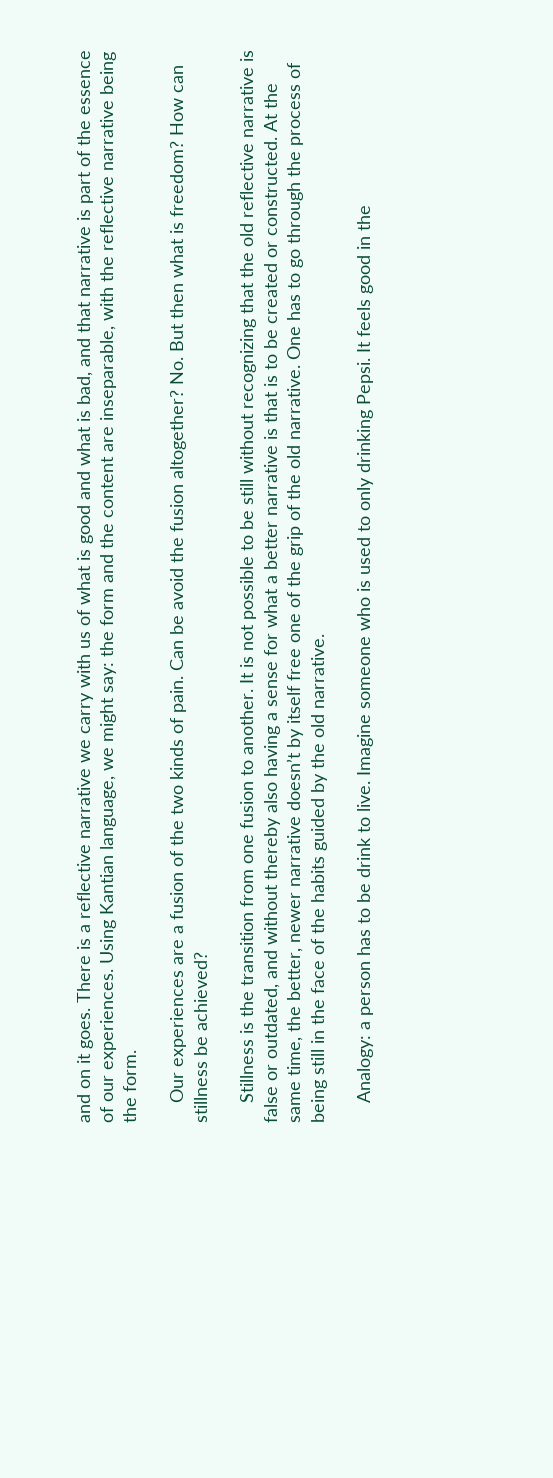and on it goes. There is a reflective narrative we carry with us of what is good and what is bad, and that narrative is part of the essence of our experiences. Using Kantian language, we might say: the form and the content are inseparable, with the reflective narrative being the form.

    Our experiences are a fusion of the two kinds of pain. Can be avoid the fusion altogether? No. But then what is freedom? How can stillness be achieved?

    Stillness is the transition from one fusion to another. It is not possible to be still without recognizing that the old reflective narrative is false or outdated, and without thereby also having a sense for what a better narrative is that is to be created or constructed. At the same time, the better, newer narrative doesn’t by itself free one of the grip of the old narrative. One has to go through the process of being still in the face of the habits guided by the old narrative.

    Analogy: a person has to be drink to live. Imagine someone who is used to only drinking Pepsi. It feels good in the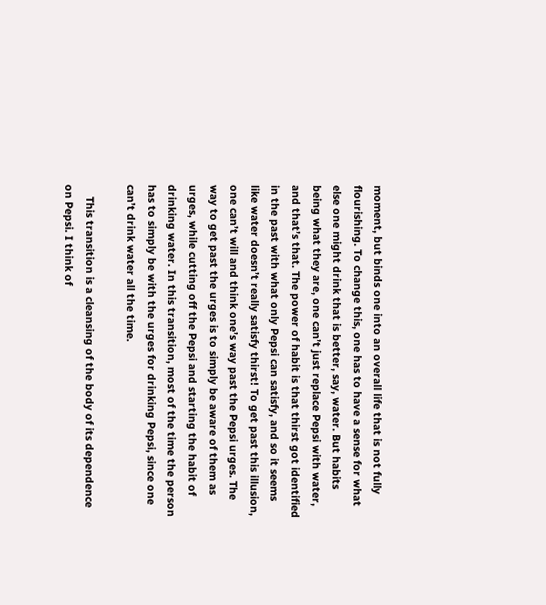moment, but binds one into an overall life that is not fully flourishing. To change this, one has to have a sense for what else one might drink that is better, say, water. But habits being what they are, one can’t just replace Pepsi with water, and that’s that. The power of habit is that thirst got identified in the past with what only Pepsi can satisfy, and so it seems like water doesn’t really satisfy thirst! To get past this illusion, one can’t will and think one’s way past the Pepsi urges. The way to get past the urges is to simply be aware of them as urges, while cutting off the Pepsi and starting the habit of drinking water. In this transition, most of the time the person has to simply be with the urges for drinking Pepsi, since one can’t drink water all the time.

    This transition is a cleansing of the body of its dependence on Pepsi. I think of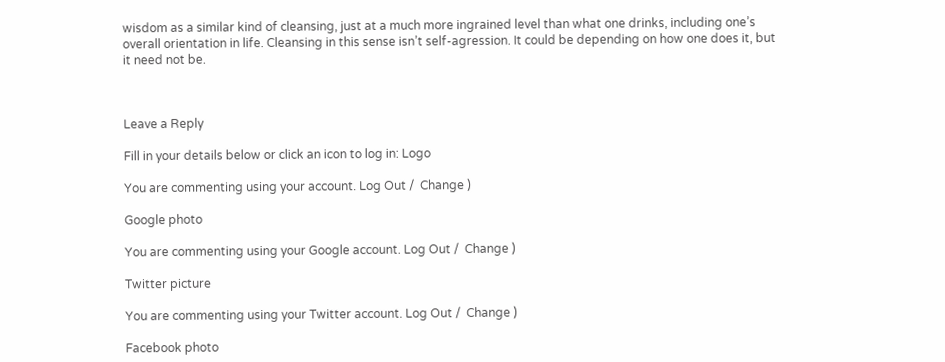wisdom as a similar kind of cleansing, just at a much more ingrained level than what one drinks, including one’s overall orientation in life. Cleansing in this sense isn’t self-agression. It could be depending on how one does it, but it need not be.



Leave a Reply

Fill in your details below or click an icon to log in: Logo

You are commenting using your account. Log Out /  Change )

Google photo

You are commenting using your Google account. Log Out /  Change )

Twitter picture

You are commenting using your Twitter account. Log Out /  Change )

Facebook photo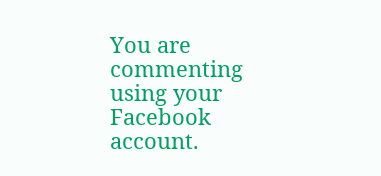You are commenting using your Facebook account.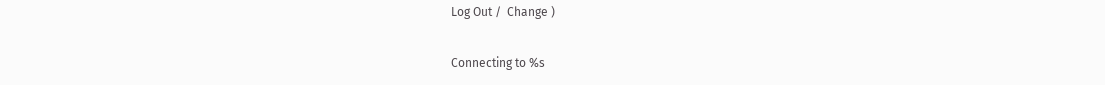Log Out /  Change )

Connecting to %s